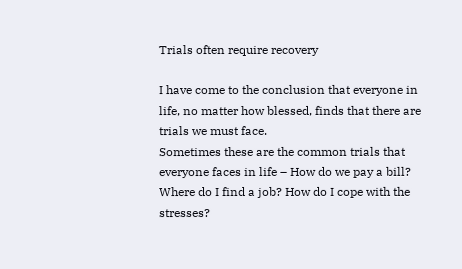Trials often require recovery

I have come to the conclusion that everyone in life, no matter how blessed, finds that there are trials we must face.
Sometimes these are the common trials that everyone faces in life – How do we pay a bill? Where do I find a job? How do I cope with the stresses?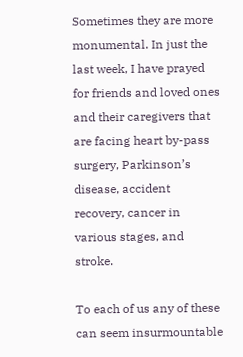Sometimes they are more monumental. In just the last week, I have prayed for friends and loved ones and their caregivers that are facing heart by-pass surgery, Parkinson’s disease, accident recovery, cancer in various stages, and stroke.

To each of us any of these can seem insurmountable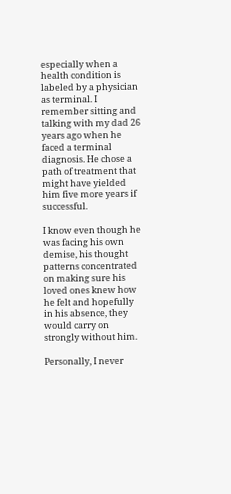especially when a health condition is labeled by a physician as terminal. I remember sitting and talking with my dad 26 years ago when he faced a terminal diagnosis. He chose a path of treatment that might have yielded him five more years if successful.

I know even though he was facing his own demise, his thought patterns concentrated on making sure his loved ones knew how he felt and hopefully in his absence, they would carry on strongly without him.

Personally, I never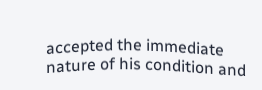accepted the immediate nature of his condition and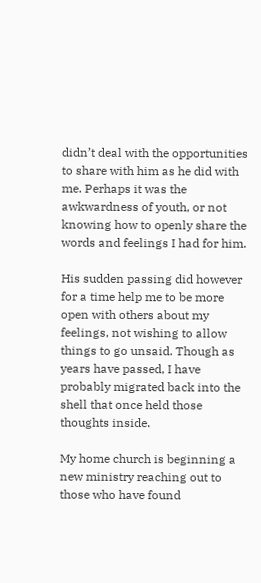didn’t deal with the opportunities to share with him as he did with me. Perhaps it was the awkwardness of youth, or not knowing how to openly share the words and feelings I had for him.

His sudden passing did however for a time help me to be more open with others about my feelings, not wishing to allow things to go unsaid. Though as years have passed, I have probably migrated back into the shell that once held those thoughts inside.

My home church is beginning a new ministry reaching out to those who have found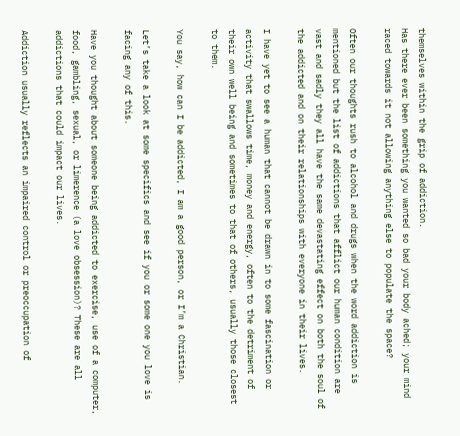themselves within the grip of addiction.
Has there ever been something you wanted so bad your body ached; your mind raced towards it not allowing anything else to populate the space?

Often our thoughts rush to alcohol and drugs when the word addiction is mentioned but the list of addictions that afflict our human condition are vast and sadly they all have the same devastating effect on both the soul of the addicted and on their relationships with everyone in their lives.

I have yet to see a human that cannot be drawn in to some fascination or activity that swallows time, money and energy, often to the detriment of their own well being and sometimes to that of others, usually those closest to them.

You say, how can I be addicted, I am a good person, or I’m a Christian.

Let’s take a look at some specifics and see if you or some one you love is facing any of this.

Have you thought about someone being addicted to exercise, use of a computer, food, gambling, sexual, or limerence (a love obsession)? These are all addictions that could impact our lives.

Addiction usually reflects an impaired control or preoccupation of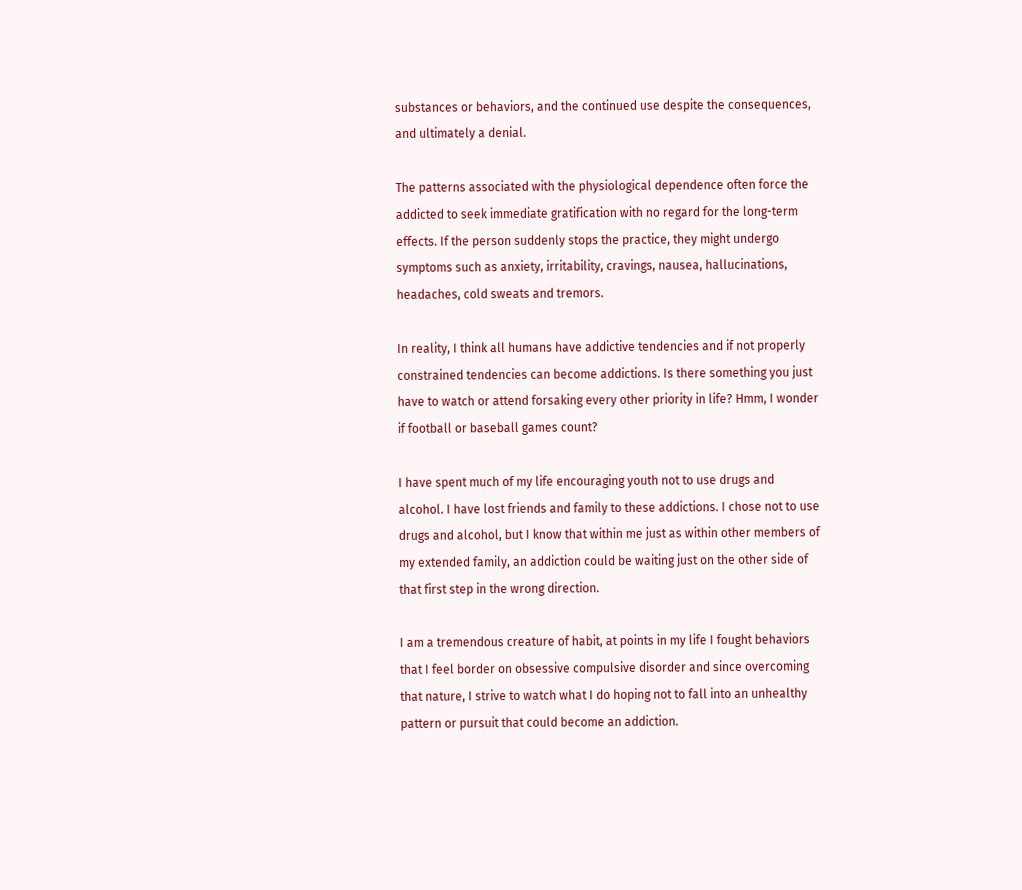substances or behaviors, and the continued use despite the consequences, and ultimately a denial.

The patterns associated with the physiological dependence often force the addicted to seek immediate gratification with no regard for the long-term effects. If the person suddenly stops the practice, they might undergo symptoms such as anxiety, irritability, cravings, nausea, hallucinations, headaches, cold sweats and tremors.

In reality, I think all humans have addictive tendencies and if not properly constrained tendencies can become addictions. Is there something you just have to watch or attend forsaking every other priority in life? Hmm, I wonder if football or baseball games count?

I have spent much of my life encouraging youth not to use drugs and alcohol. I have lost friends and family to these addictions. I chose not to use drugs and alcohol, but I know that within me just as within other members of my extended family, an addiction could be waiting just on the other side of that first step in the wrong direction.

I am a tremendous creature of habit, at points in my life I fought behaviors that I feel border on obsessive compulsive disorder and since overcoming that nature, I strive to watch what I do hoping not to fall into an unhealthy pattern or pursuit that could become an addiction.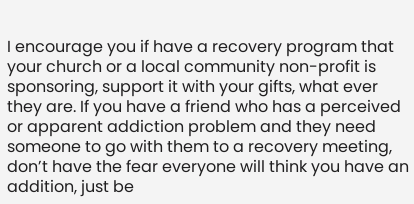I encourage you if have a recovery program that your church or a local community non-profit is sponsoring, support it with your gifts, what ever they are. If you have a friend who has a perceived or apparent addiction problem and they need someone to go with them to a recovery meeting, don’t have the fear everyone will think you have an addition, just be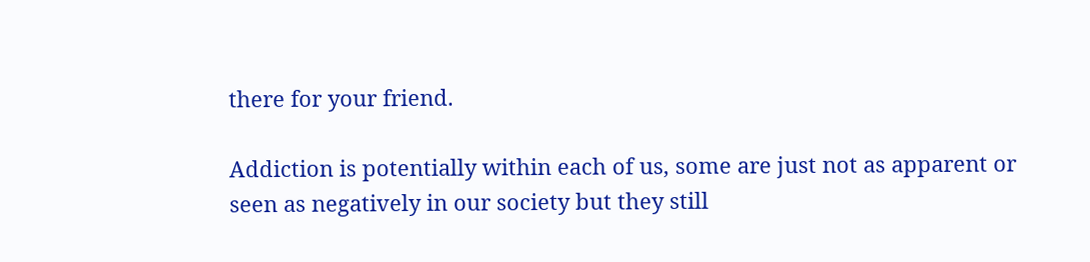there for your friend.

Addiction is potentially within each of us, some are just not as apparent or seen as negatively in our society but they still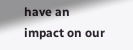have an impact on our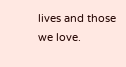lives and those we love.